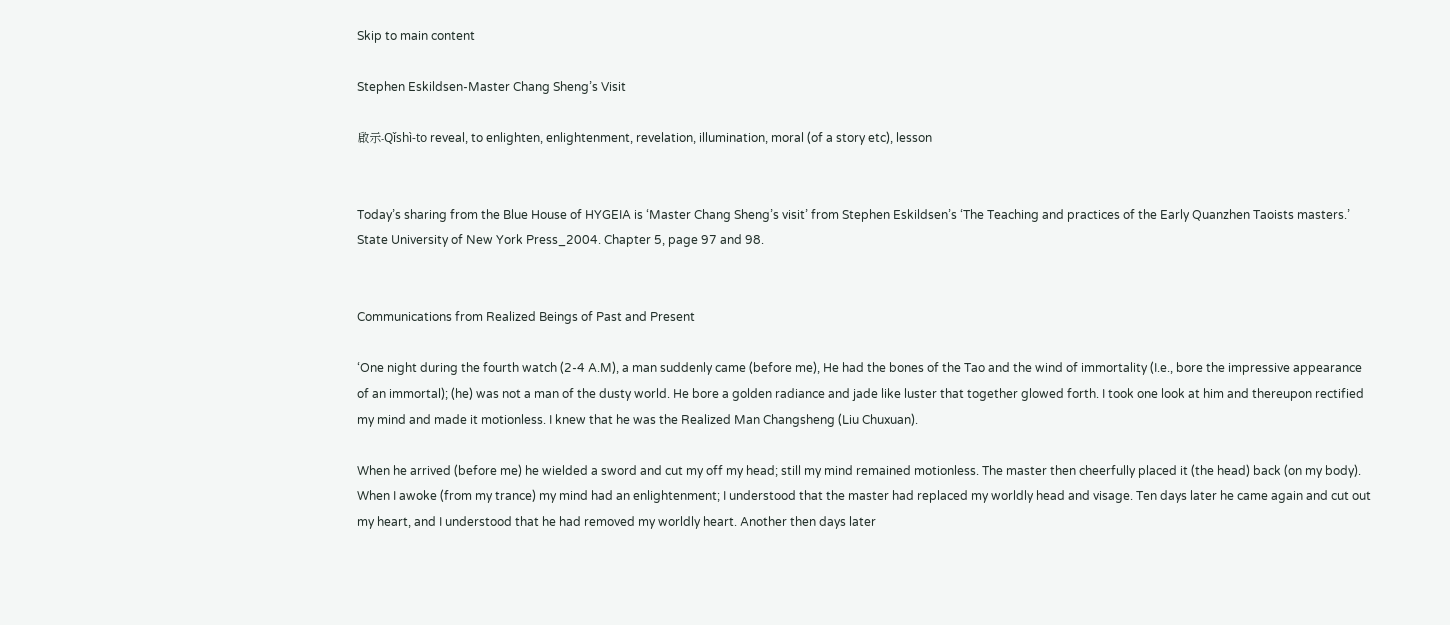Skip to main content

Stephen Eskildsen-Master Chang Sheng’s Visit

啟示-Qǐshì-to reveal, to enlighten, enlightenment, revelation, illumination, moral (of a story etc), lesson


Today’s sharing from the Blue House of HYGEIA is ‘Master Chang Sheng’s visit’ from Stephen Eskildsen’s ‘The Teaching and practices of the Early Quanzhen Taoists masters.’ State University of New York Press_2004. Chapter 5, page 97 and 98.


Communications from Realized Beings of Past and Present

‘One night during the fourth watch (2-4 A.M), a man suddenly came (before me), He had the bones of the Tao and the wind of immortality (I.e., bore the impressive appearance of an immortal); (he) was not a man of the dusty world. He bore a golden radiance and jade like luster that together glowed forth. I took one look at him and thereupon rectified my mind and made it motionless. I knew that he was the Realized Man Changsheng (Liu Chuxuan).

When he arrived (before me) he wielded a sword and cut my off my head; still my mind remained motionless. The master then cheerfully placed it (the head) back (on my body). When I awoke (from my trance) my mind had an enlightenment; I understood that the master had replaced my worldly head and visage. Ten days later he came again and cut out my heart, and I understood that he had removed my worldly heart. Another then days later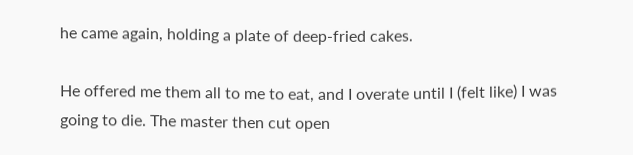he came again, holding a plate of deep-fried cakes.

He offered me them all to me to eat, and I overate until I (felt like) I was going to die. The master then cut open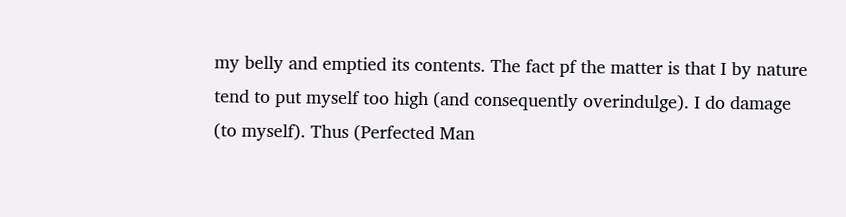my belly and emptied its contents. The fact pf the matter is that I by nature tend to put myself too high (and consequently overindulge). I do damage (to myself). Thus (Perfected Man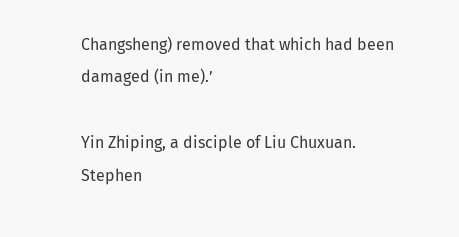Changsheng) removed that which had been damaged (in me).’

Yin Zhiping, a disciple of Liu Chuxuan.
Stephen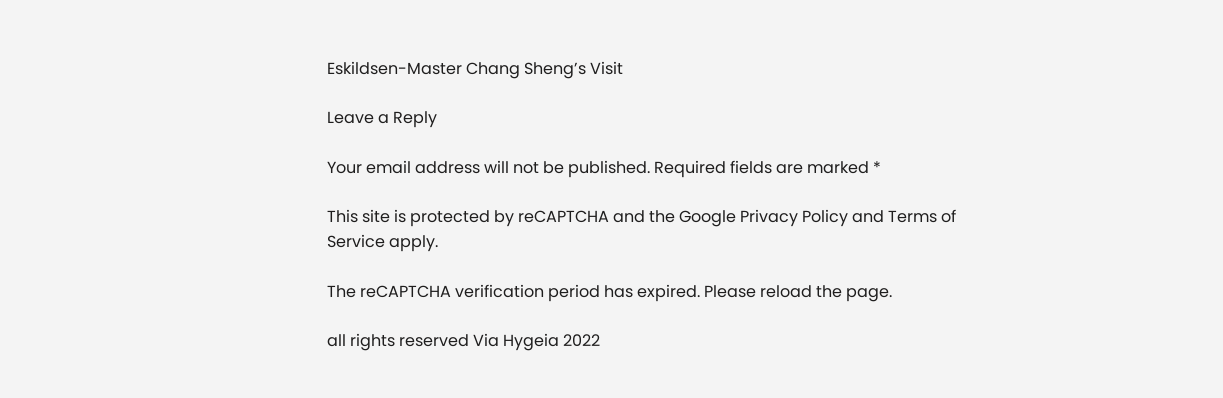Eskildsen-Master Chang Sheng’s Visit

Leave a Reply

Your email address will not be published. Required fields are marked *

This site is protected by reCAPTCHA and the Google Privacy Policy and Terms of Service apply.

The reCAPTCHA verification period has expired. Please reload the page.

all rights reserved Via Hygeia 2022